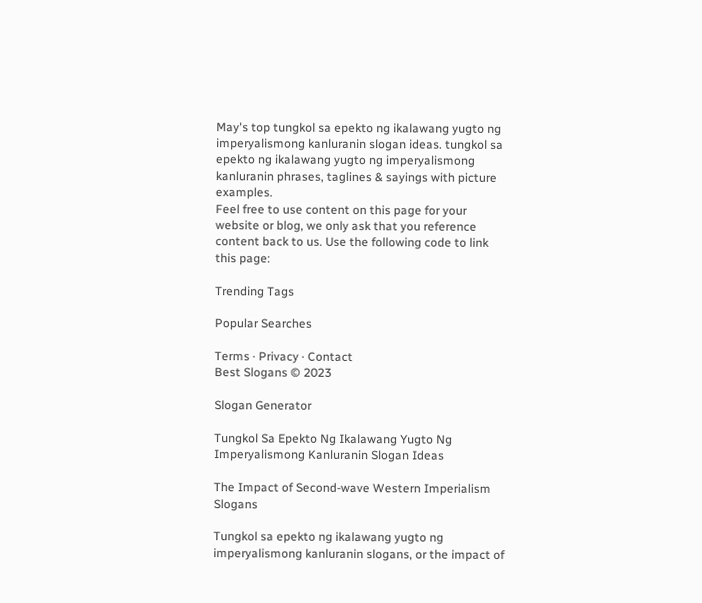May's top tungkol sa epekto ng ikalawang yugto ng imperyalismong kanluranin slogan ideas. tungkol sa epekto ng ikalawang yugto ng imperyalismong kanluranin phrases, taglines & sayings with picture examples.
Feel free to use content on this page for your website or blog, we only ask that you reference content back to us. Use the following code to link this page:

Trending Tags

Popular Searches

Terms · Privacy · Contact
Best Slogans © 2023

Slogan Generator

Tungkol Sa Epekto Ng Ikalawang Yugto Ng Imperyalismong Kanluranin Slogan Ideas

The Impact of Second-wave Western Imperialism Slogans

Tungkol sa epekto ng ikalawang yugto ng imperyalismong kanluranin slogans, or the impact of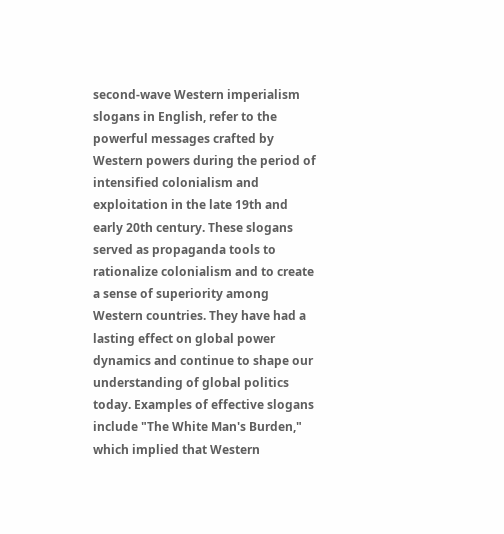second-wave Western imperialism slogans in English, refer to the powerful messages crafted by Western powers during the period of intensified colonialism and exploitation in the late 19th and early 20th century. These slogans served as propaganda tools to rationalize colonialism and to create a sense of superiority among Western countries. They have had a lasting effect on global power dynamics and continue to shape our understanding of global politics today. Examples of effective slogans include "The White Man's Burden," which implied that Western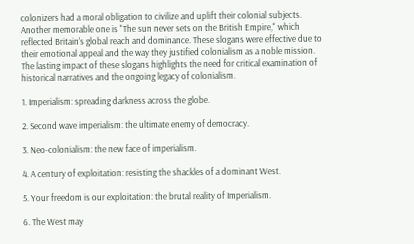colonizers had a moral obligation to civilize and uplift their colonial subjects. Another memorable one is "The sun never sets on the British Empire," which reflected Britain's global reach and dominance. These slogans were effective due to their emotional appeal and the way they justified colonialism as a noble mission. The lasting impact of these slogans highlights the need for critical examination of historical narratives and the ongoing legacy of colonialism.

1. Imperialism: spreading darkness across the globe.

2. Second wave imperialism: the ultimate enemy of democracy.

3. Neo-colonialism: the new face of imperialism.

4. A century of exploitation: resisting the shackles of a dominant West.

5. Your freedom is our exploitation: the brutal reality of Imperialism.

6. The West may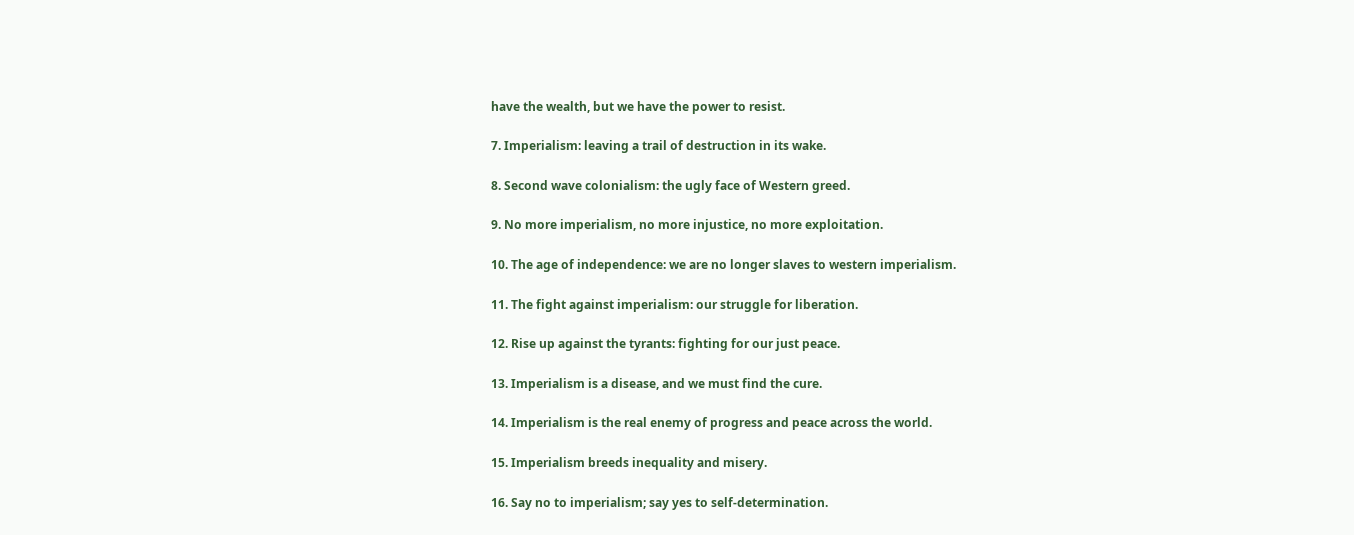have the wealth, but we have the power to resist.

7. Imperialism: leaving a trail of destruction in its wake.

8. Second wave colonialism: the ugly face of Western greed.

9. No more imperialism, no more injustice, no more exploitation.

10. The age of independence: we are no longer slaves to western imperialism.

11. The fight against imperialism: our struggle for liberation.

12. Rise up against the tyrants: fighting for our just peace.

13. Imperialism is a disease, and we must find the cure.

14. Imperialism is the real enemy of progress and peace across the world.

15. Imperialism breeds inequality and misery.

16. Say no to imperialism; say yes to self-determination.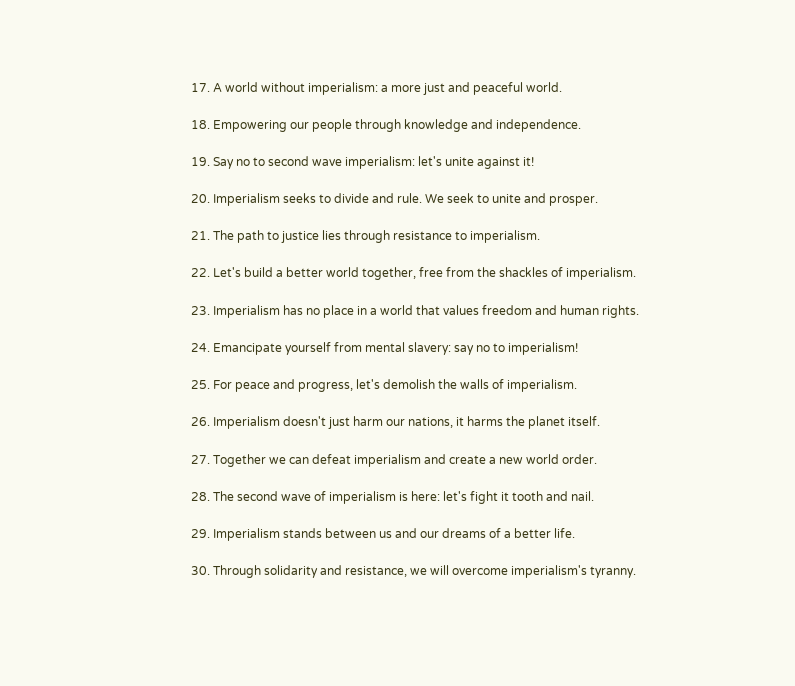17. A world without imperialism: a more just and peaceful world.

18. Empowering our people through knowledge and independence.

19. Say no to second wave imperialism: let's unite against it!

20. Imperialism seeks to divide and rule. We seek to unite and prosper.

21. The path to justice lies through resistance to imperialism.

22. Let's build a better world together, free from the shackles of imperialism.

23. Imperialism has no place in a world that values freedom and human rights.

24. Emancipate yourself from mental slavery: say no to imperialism!

25. For peace and progress, let's demolish the walls of imperialism.

26. Imperialism doesn't just harm our nations, it harms the planet itself.

27. Together we can defeat imperialism and create a new world order.

28. The second wave of imperialism is here: let's fight it tooth and nail.

29. Imperialism stands between us and our dreams of a better life.

30. Through solidarity and resistance, we will overcome imperialism's tyranny.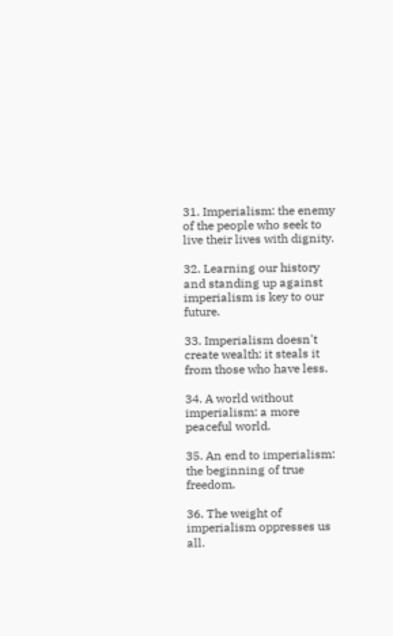31. Imperialism: the enemy of the people who seek to live their lives with dignity.

32. Learning our history and standing up against imperialism is key to our future.

33. Imperialism doesn't create wealth: it steals it from those who have less.

34. A world without imperialism: a more peaceful world.

35. An end to imperialism: the beginning of true freedom.

36. The weight of imperialism oppresses us all.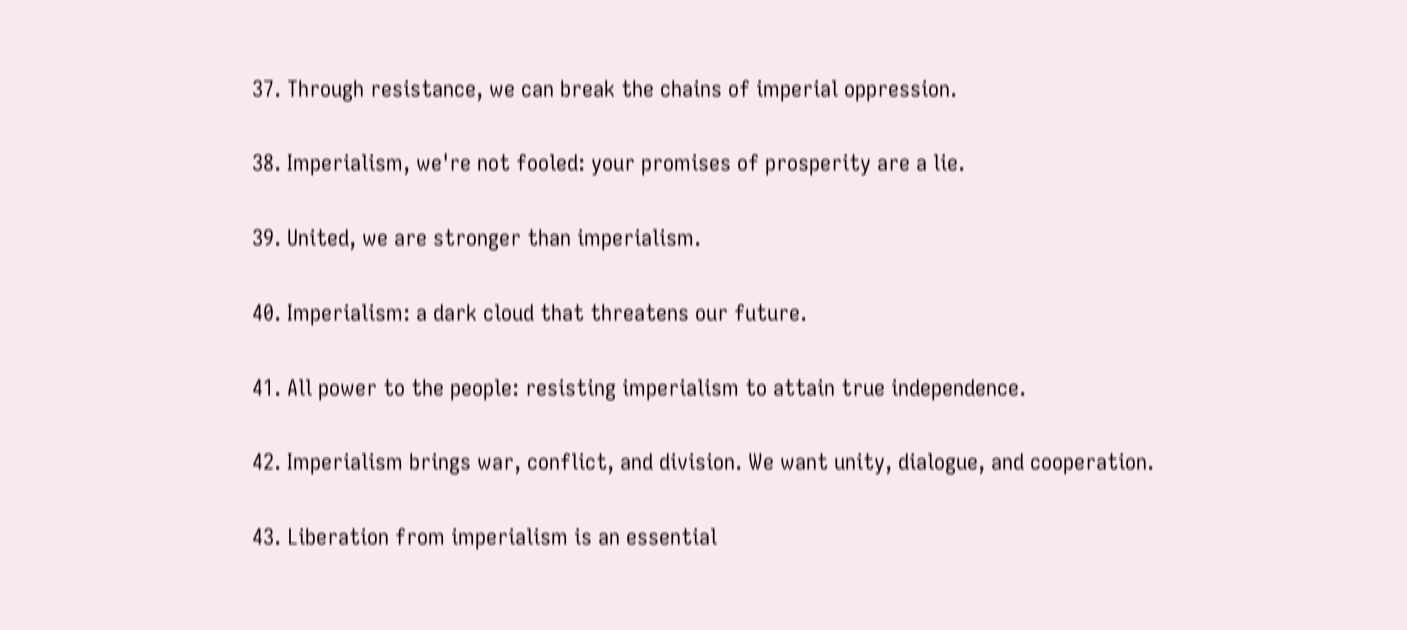37. Through resistance, we can break the chains of imperial oppression.

38. Imperialism, we're not fooled: your promises of prosperity are a lie.

39. United, we are stronger than imperialism.

40. Imperialism: a dark cloud that threatens our future.

41. All power to the people: resisting imperialism to attain true independence.

42. Imperialism brings war, conflict, and division. We want unity, dialogue, and cooperation.

43. Liberation from imperialism is an essential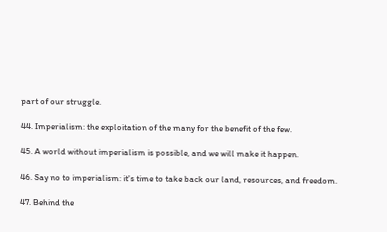part of our struggle.

44. Imperialism: the exploitation of the many for the benefit of the few.

45. A world without imperialism is possible, and we will make it happen.

46. Say no to imperialism: it's time to take back our land, resources, and freedom.

47. Behind the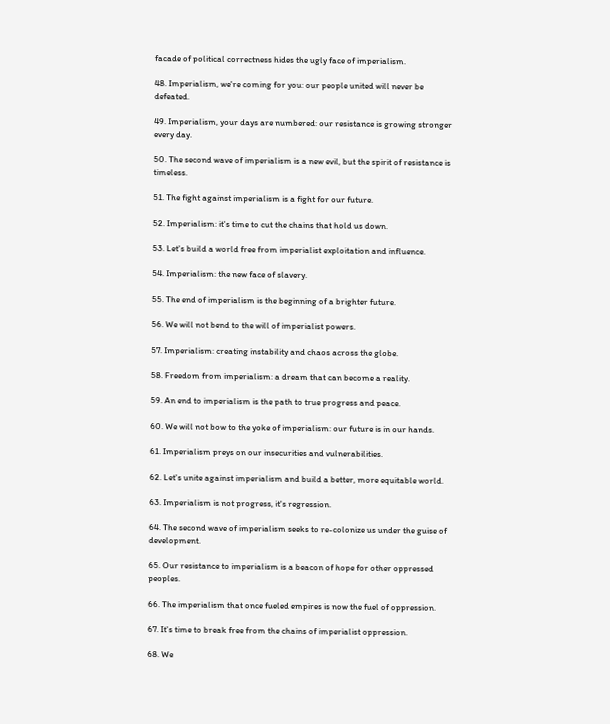facade of political correctness hides the ugly face of imperialism.

48. Imperialism, we're coming for you: our people united will never be defeated.

49. Imperialism, your days are numbered: our resistance is growing stronger every day.

50. The second wave of imperialism is a new evil, but the spirit of resistance is timeless.

51. The fight against imperialism is a fight for our future.

52. Imperialism: it's time to cut the chains that hold us down.

53. Let's build a world free from imperialist exploitation and influence.

54. Imperialism: the new face of slavery.

55. The end of imperialism is the beginning of a brighter future.

56. We will not bend to the will of imperialist powers.

57. Imperialism: creating instability and chaos across the globe.

58. Freedom from imperialism: a dream that can become a reality.

59. An end to imperialism is the path to true progress and peace.

60. We will not bow to the yoke of imperialism: our future is in our hands.

61. Imperialism preys on our insecurities and vulnerabilities.

62. Let's unite against imperialism and build a better, more equitable world.

63. Imperialism is not progress, it's regression.

64. The second wave of imperialism seeks to re-colonize us under the guise of development.

65. Our resistance to imperialism is a beacon of hope for other oppressed peoples.

66. The imperialism that once fueled empires is now the fuel of oppression.

67. It's time to break free from the chains of imperialist oppression.

68. We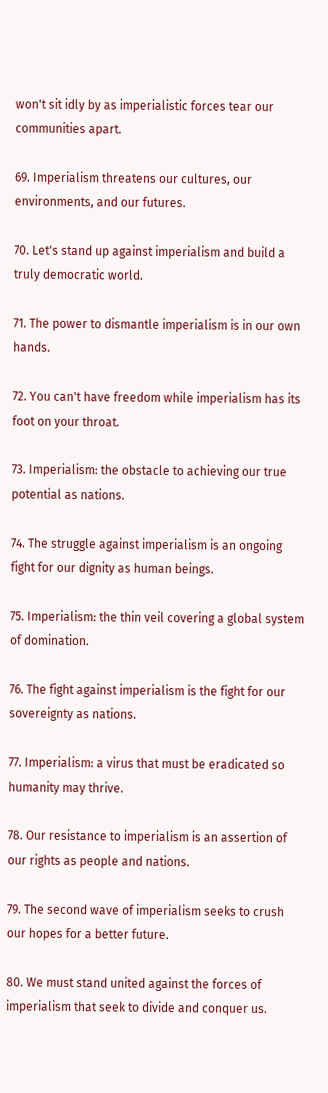won't sit idly by as imperialistic forces tear our communities apart.

69. Imperialism threatens our cultures, our environments, and our futures.

70. Let's stand up against imperialism and build a truly democratic world.

71. The power to dismantle imperialism is in our own hands.

72. You can't have freedom while imperialism has its foot on your throat.

73. Imperialism: the obstacle to achieving our true potential as nations.

74. The struggle against imperialism is an ongoing fight for our dignity as human beings.

75. Imperialism: the thin veil covering a global system of domination.

76. The fight against imperialism is the fight for our sovereignty as nations.

77. Imperialism: a virus that must be eradicated so humanity may thrive.

78. Our resistance to imperialism is an assertion of our rights as people and nations.

79. The second wave of imperialism seeks to crush our hopes for a better future.

80. We must stand united against the forces of imperialism that seek to divide and conquer us.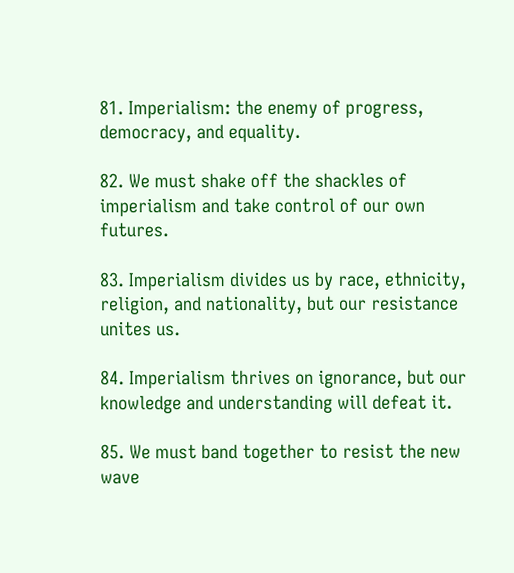81. Imperialism: the enemy of progress, democracy, and equality.

82. We must shake off the shackles of imperialism and take control of our own futures.

83. Imperialism divides us by race, ethnicity, religion, and nationality, but our resistance unites us.

84. Imperialism thrives on ignorance, but our knowledge and understanding will defeat it.

85. We must band together to resist the new wave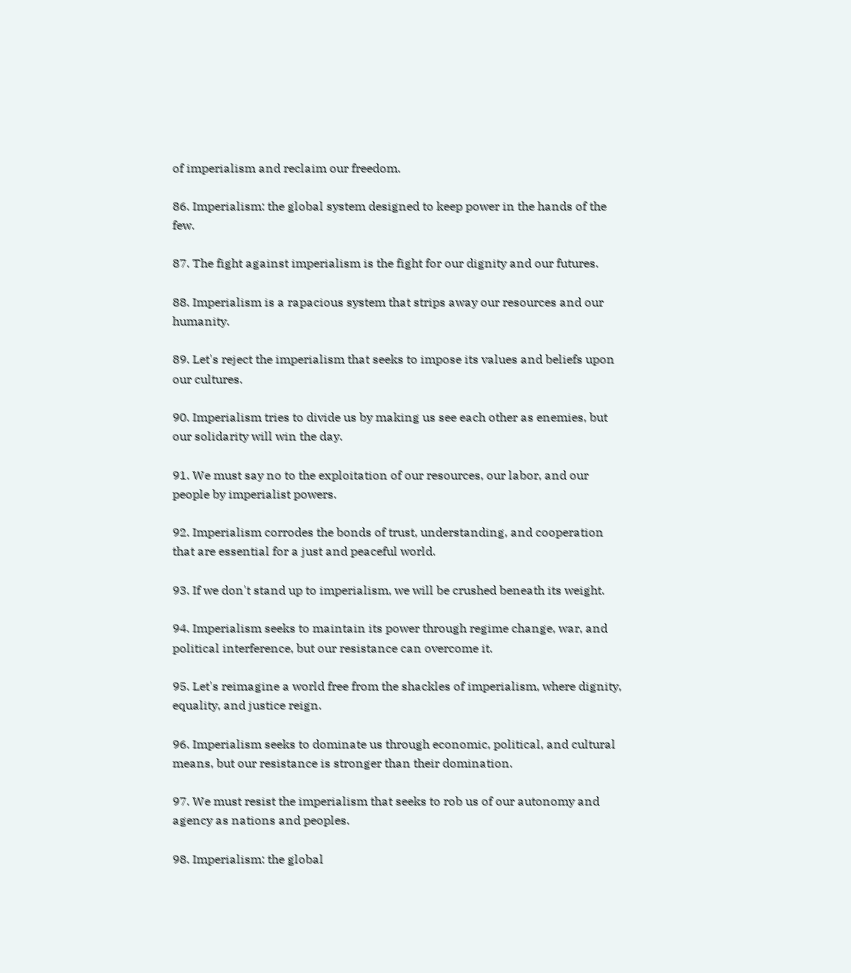of imperialism and reclaim our freedom.

86. Imperialism: the global system designed to keep power in the hands of the few.

87. The fight against imperialism is the fight for our dignity and our futures.

88. Imperialism is a rapacious system that strips away our resources and our humanity.

89. Let's reject the imperialism that seeks to impose its values and beliefs upon our cultures.

90. Imperialism tries to divide us by making us see each other as enemies, but our solidarity will win the day.

91. We must say no to the exploitation of our resources, our labor, and our people by imperialist powers.

92. Imperialism corrodes the bonds of trust, understanding, and cooperation that are essential for a just and peaceful world.

93. If we don't stand up to imperialism, we will be crushed beneath its weight.

94. Imperialism seeks to maintain its power through regime change, war, and political interference, but our resistance can overcome it.

95. Let's reimagine a world free from the shackles of imperialism, where dignity, equality, and justice reign.

96. Imperialism seeks to dominate us through economic, political, and cultural means, but our resistance is stronger than their domination.

97. We must resist the imperialism that seeks to rob us of our autonomy and agency as nations and peoples.

98. Imperialism: the global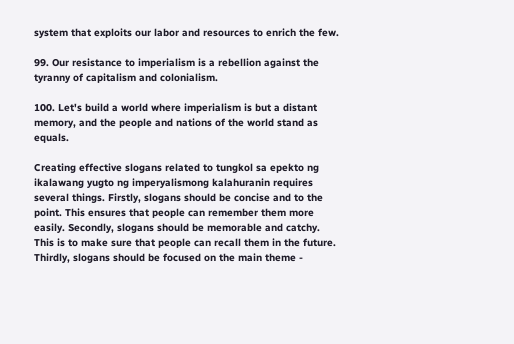system that exploits our labor and resources to enrich the few.

99. Our resistance to imperialism is a rebellion against the tyranny of capitalism and colonialism.

100. Let's build a world where imperialism is but a distant memory, and the people and nations of the world stand as equals.

Creating effective slogans related to tungkol sa epekto ng ikalawang yugto ng imperyalismong kalahuranin requires several things. Firstly, slogans should be concise and to the point. This ensures that people can remember them more easily. Secondly, slogans should be memorable and catchy. This is to make sure that people can recall them in the future. Thirdly, slogans should be focused on the main theme -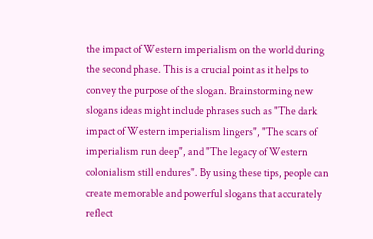the impact of Western imperialism on the world during the second phase. This is a crucial point as it helps to convey the purpose of the slogan. Brainstorming new slogans ideas might include phrases such as "The dark impact of Western imperialism lingers", "The scars of imperialism run deep", and "The legacy of Western colonialism still endures". By using these tips, people can create memorable and powerful slogans that accurately reflect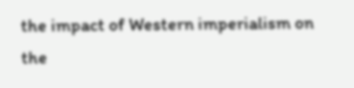the impact of Western imperialism on the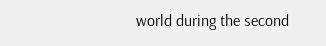world during the second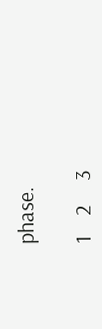phase.

1    2     3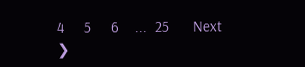4     5     6    ...  25      Next ❯